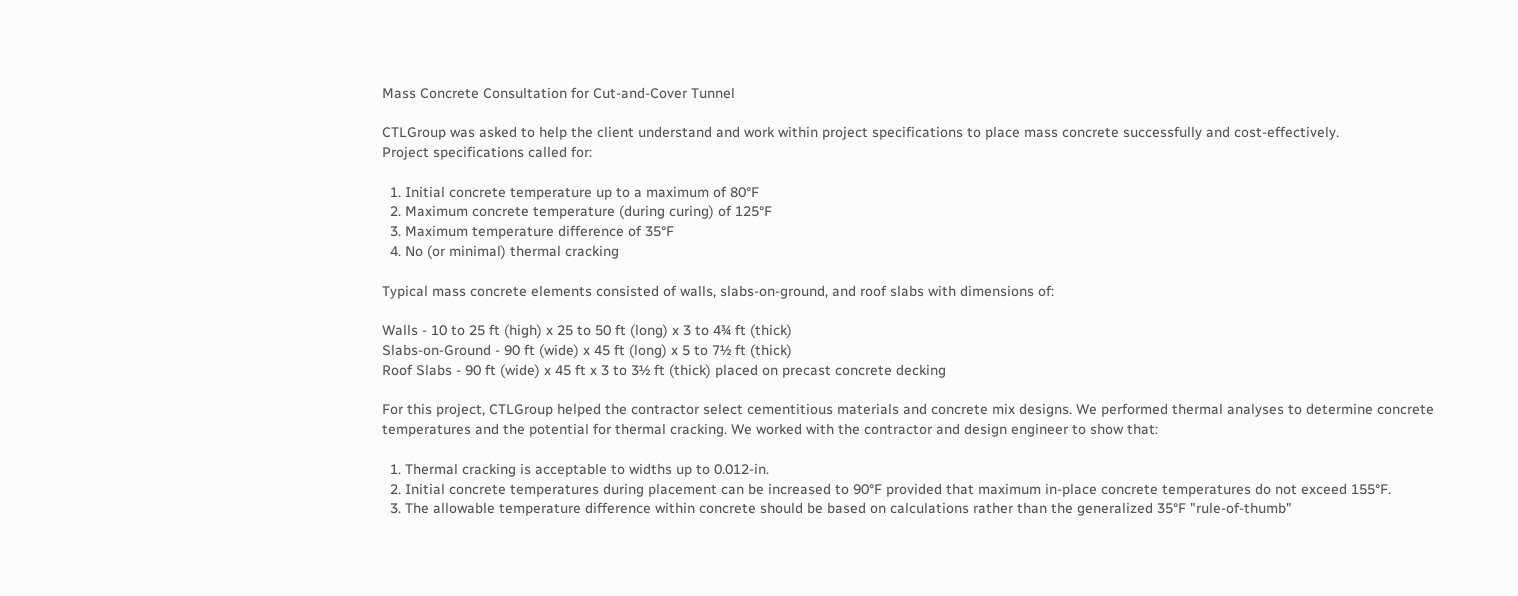Mass Concrete Consultation for Cut-and-Cover Tunnel

CTLGroup was asked to help the client understand and work within project specifications to place mass concrete successfully and cost-effectively.
Project specifications called for:

  1. Initial concrete temperature up to a maximum of 80°F
  2. Maximum concrete temperature (during curing) of 125°F
  3. Maximum temperature difference of 35°F
  4. No (or minimal) thermal cracking

Typical mass concrete elements consisted of walls, slabs-on-ground, and roof slabs with dimensions of:

Walls - 10 to 25 ft (high) x 25 to 50 ft (long) x 3 to 4¾ ft (thick)
Slabs-on-Ground - 90 ft (wide) x 45 ft (long) x 5 to 7½ ft (thick)
Roof Slabs - 90 ft (wide) x 45 ft x 3 to 3½ ft (thick) placed on precast concrete decking

For this project, CTLGroup helped the contractor select cementitious materials and concrete mix designs. We performed thermal analyses to determine concrete temperatures and the potential for thermal cracking. We worked with the contractor and design engineer to show that:

  1. Thermal cracking is acceptable to widths up to 0.012-in.
  2. Initial concrete temperatures during placement can be increased to 90°F provided that maximum in-place concrete temperatures do not exceed 155°F.
  3. The allowable temperature difference within concrete should be based on calculations rather than the generalized 35°F "rule-of-thumb"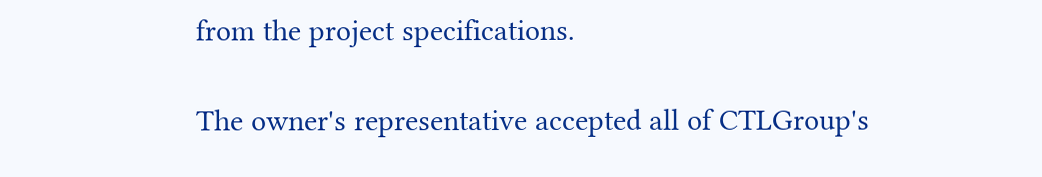from the project specifications.

The owner's representative accepted all of CTLGroup's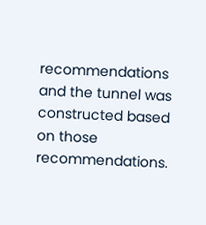recommendations and the tunnel was constructed based on those recommendations.